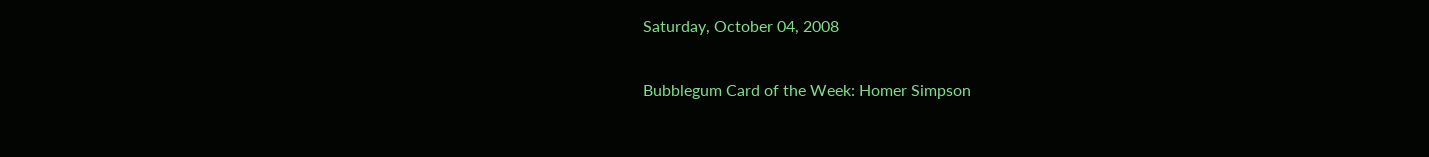Saturday, October 04, 2008

Bubblegum Card of the Week: Homer Simpson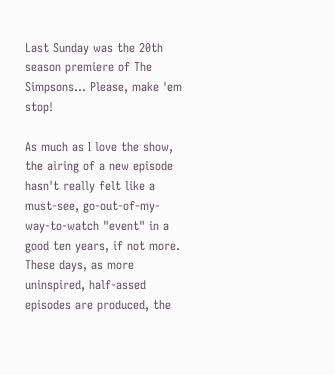Last Sunday was the 20th season premiere of The Simpsons... Please, make 'em stop!

As much as I love the show, the airing of a new episode hasn't really felt like a must-see, go-out-of-my-way-to-watch "event" in a good ten years, if not more. These days, as more uninspired, half-assed episodes are produced, the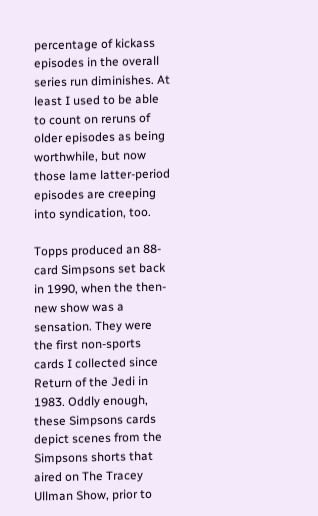percentage of kickass episodes in the overall series run diminishes. At least I used to be able to count on reruns of older episodes as being worthwhile, but now those lame latter-period episodes are creeping into syndication, too.

Topps produced an 88-card Simpsons set back in 1990, when the then-new show was a sensation. They were the first non-sports cards I collected since Return of the Jedi in 1983. Oddly enough, these Simpsons cards depict scenes from the Simpsons shorts that aired on The Tracey Ullman Show, prior to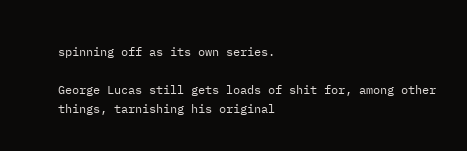spinning off as its own series.

George Lucas still gets loads of shit for, among other things, tarnishing his original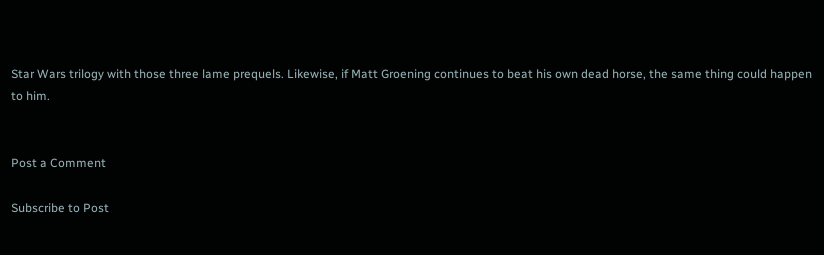Star Wars trilogy with those three lame prequels. Likewise, if Matt Groening continues to beat his own dead horse, the same thing could happen to him.


Post a Comment

Subscribe to Post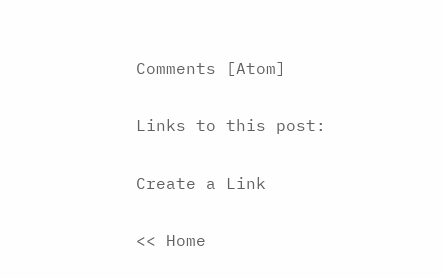Comments [Atom]

Links to this post:

Create a Link

<< Home